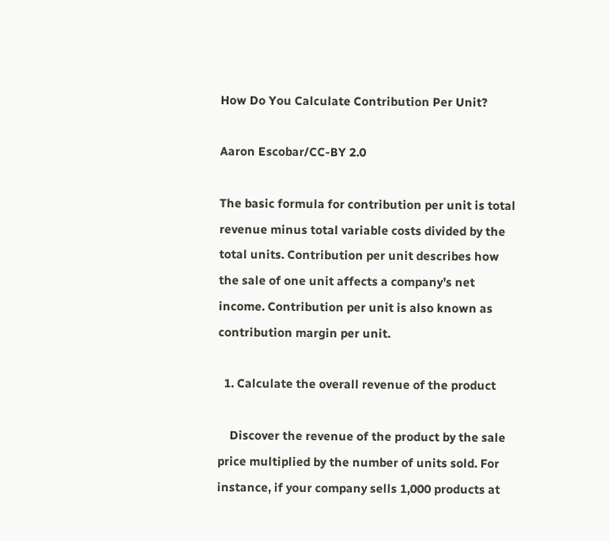How Do You Calculate Contribution Per Unit?

Aaron Escobar/CC-BY 2.0

The basic formula for contribution per unit is total revenue minus total variable costs divided by the total units. Contribution per unit describes how the sale of one unit affects a company’s net income. Contribution per unit is also known as contribution margin per unit.

  1. Calculate the overall revenue of the product

    Discover the revenue of the product by the sale price multiplied by the number of units sold. For instance, if your company sells 1,000 products at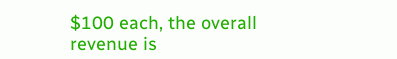$100 each, the overall revenue is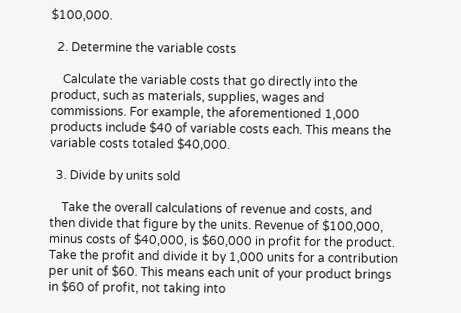$100,000.

  2. Determine the variable costs

    Calculate the variable costs that go directly into the product, such as materials, supplies, wages and commissions. For example, the aforementioned 1,000 products include $40 of variable costs each. This means the variable costs totaled $40,000.

  3. Divide by units sold

    Take the overall calculations of revenue and costs, and then divide that figure by the units. Revenue of $100,000, minus costs of $40,000, is $60,000 in profit for the product. Take the profit and divide it by 1,000 units for a contribution per unit of $60. This means each unit of your product brings in $60 of profit, not taking into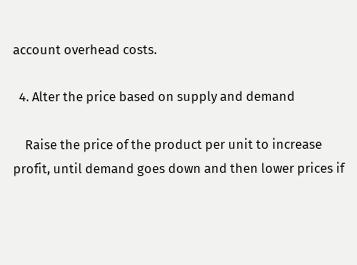account overhead costs.

  4. Alter the price based on supply and demand

    Raise the price of the product per unit to increase profit, until demand goes down and then lower prices if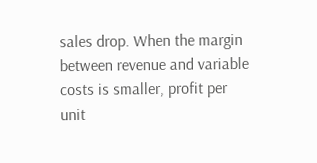sales drop. When the margin between revenue and variable costs is smaller, profit per unit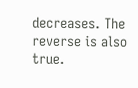decreases. The reverse is also true.